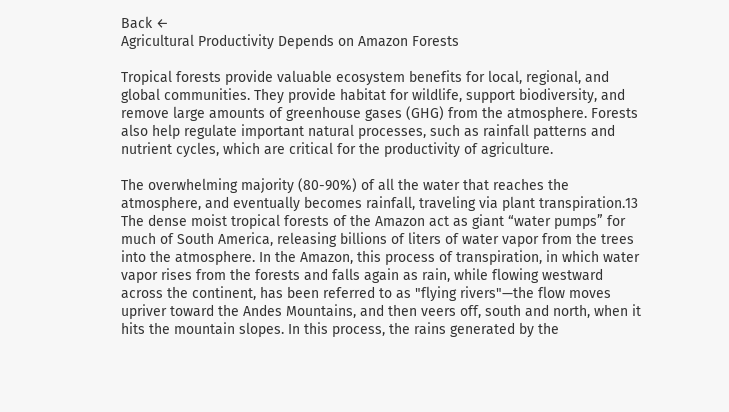Back ←
Agricultural Productivity Depends on Amazon Forests

Tropical forests provide valuable ecosystem benefits for local, regional, and global communities. They provide habitat for wildlife, support biodiversity, and remove large amounts of greenhouse gases (GHG) from the atmosphere. Forests also help regulate important natural processes, such as rainfall patterns and nutrient cycles, which are critical for the productivity of agriculture.

The overwhelming majority (80-90%) of all the water that reaches the atmosphere, and eventually becomes rainfall, traveling via plant transpiration.13 The dense moist tropical forests of the Amazon act as giant “water pumps” for much of South America, releasing billions of liters of water vapor from the trees into the atmosphere. In the Amazon, this process of transpiration, in which water vapor rises from the forests and falls again as rain, while flowing westward across the continent, has been referred to as "flying rivers"—the flow moves upriver toward the Andes Mountains, and then veers off, south and north, when it hits the mountain slopes. In this process, the rains generated by the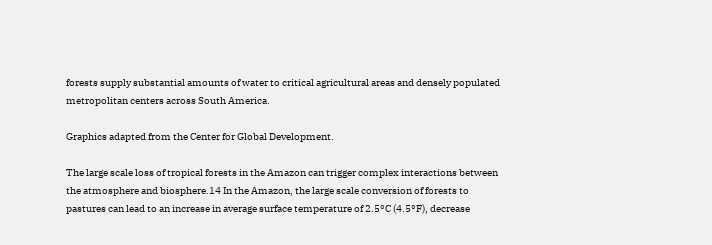forests supply substantial amounts of water to critical agricultural areas and densely populated metropolitan centers across South America.

Graphics adapted from the Center for Global Development.

The large scale loss of tropical forests in the Amazon can trigger complex interactions between the atmosphere and biosphere.14 In the Amazon, the large scale conversion of forests to pastures can lead to an increase in average surface temperature of 2.5°C (4.5°F), decrease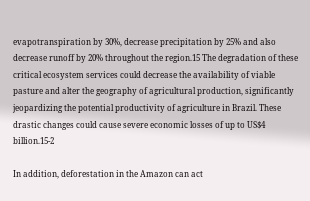evapotranspiration by 30%, decrease precipitation by 25% and also decrease runoff by 20% throughout the region.15 The degradation of these critical ecosystem services could decrease the availability of viable pasture and alter the geography of agricultural production, significantly jeopardizing the potential productivity of agriculture in Brazil. These drastic changes could cause severe economic losses of up to US$4 billion.15-2

In addition, deforestation in the Amazon can act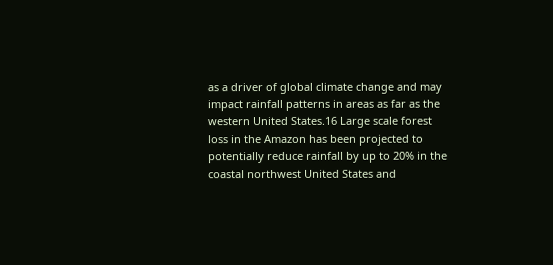as a driver of global climate change and may impact rainfall patterns in areas as far as the western United States.16 Large scale forest loss in the Amazon has been projected to potentially reduce rainfall by up to 20% in the coastal northwest United States and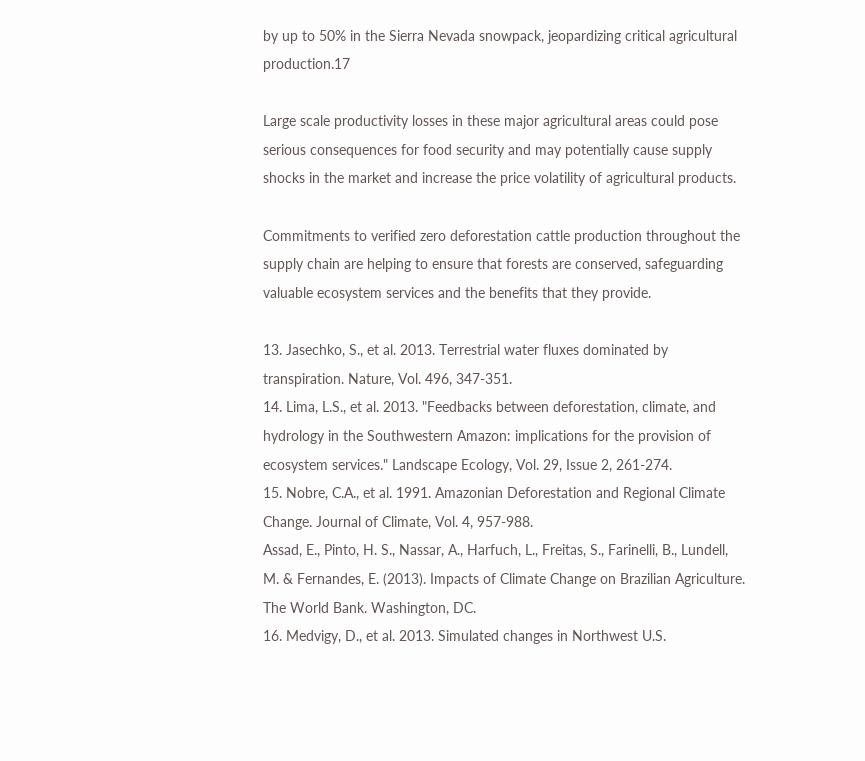by up to 50% in the Sierra Nevada snowpack, jeopardizing critical agricultural production.17

Large scale productivity losses in these major agricultural areas could pose serious consequences for food security and may potentially cause supply shocks in the market and increase the price volatility of agricultural products.

Commitments to verified zero deforestation cattle production throughout the supply chain are helping to ensure that forests are conserved, safeguarding valuable ecosystem services and the benefits that they provide.

13. Jasechko, S., et al. 2013. Terrestrial water fluxes dominated by transpiration. Nature, Vol. 496, 347-351.
14. Lima, L.S., et al. 2013. "Feedbacks between deforestation, climate, and hydrology in the Southwestern Amazon: implications for the provision of ecosystem services." Landscape Ecology, Vol. 29, Issue 2, 261-274.
15. Nobre, C.A., et al. 1991. Amazonian Deforestation and Regional Climate Change. Journal of Climate, Vol. 4, 957-988.
Assad, E., Pinto, H. S., Nassar, A., Harfuch, L., Freitas, S., Farinelli, B., Lundell, M. & Fernandes, E. (2013). Impacts of Climate Change on Brazilian Agriculture. The World Bank. Washington, DC.
16. Medvigy, D., et al. 2013. Simulated changes in Northwest U.S.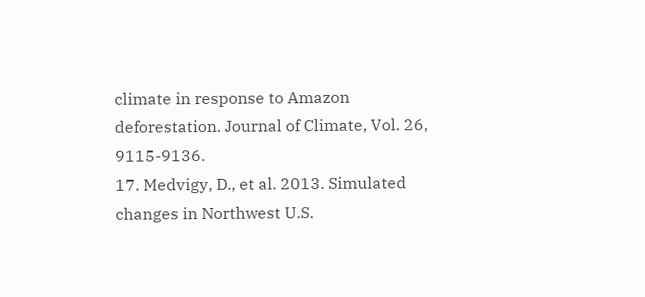climate in response to Amazon deforestation. Journal of Climate, Vol. 26, 9115-9136.
17. Medvigy, D., et al. 2013. Simulated changes in Northwest U.S.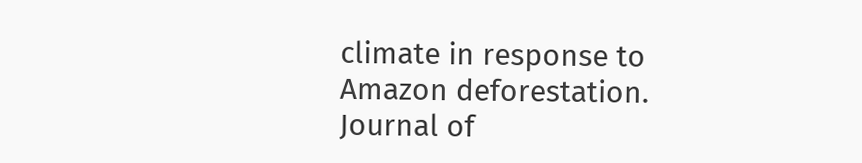climate in response to Amazon deforestation. Journal of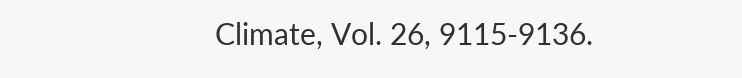Climate, Vol. 26, 9115-9136.